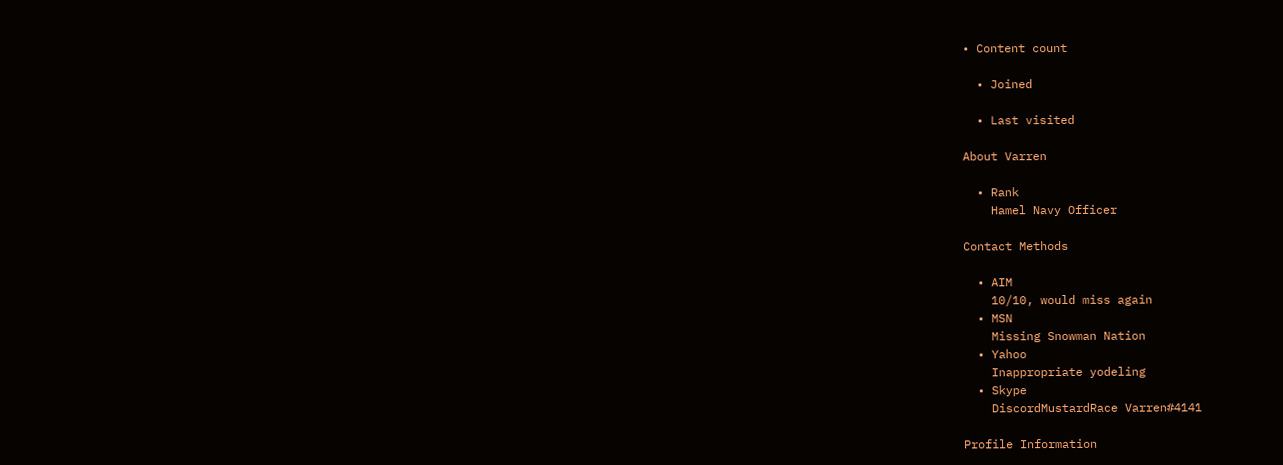• Content count

  • Joined

  • Last visited

About Varren

  • Rank
    Hamel Navy Officer

Contact Methods

  • AIM
    10/10, would miss again
  • MSN
    Missing Snowman Nation
  • Yahoo
    Inappropriate yodeling
  • Skype
    DiscordMustardRace Varren#4141

Profile Information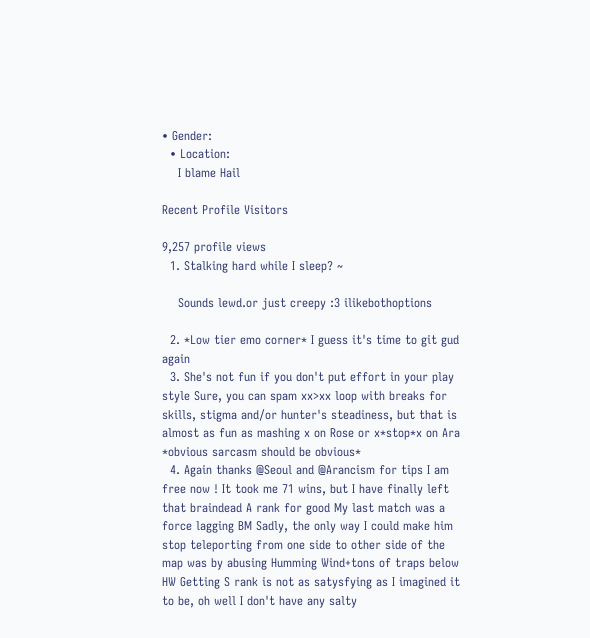• Gender:
  • Location:
    I blame Hail

Recent Profile Visitors

9,257 profile views
  1. Stalking hard while I sleep? ~

    Sounds lewd.or just creepy :3 ilikebothoptions

  2. *Low tier emo corner* I guess it's time to git gud again
  3. She's not fun if you don't put effort in your play style Sure, you can spam xx>xx loop with breaks for skills, stigma and/or hunter's steadiness, but that is almost as fun as mashing x on Rose or x*stop*x on Ara *obvious sarcasm should be obvious*
  4. Again thanks @Seoul and @Arancism for tips I am free now ! It took me 71 wins, but I have finally left that braindead A rank for good My last match was a force lagging BM Sadly, the only way I could make him stop teleporting from one side to other side of the map was by abusing Humming Wind+tons of traps below HW Getting S rank is not as satysfying as I imagined it to be, oh well I don't have any salty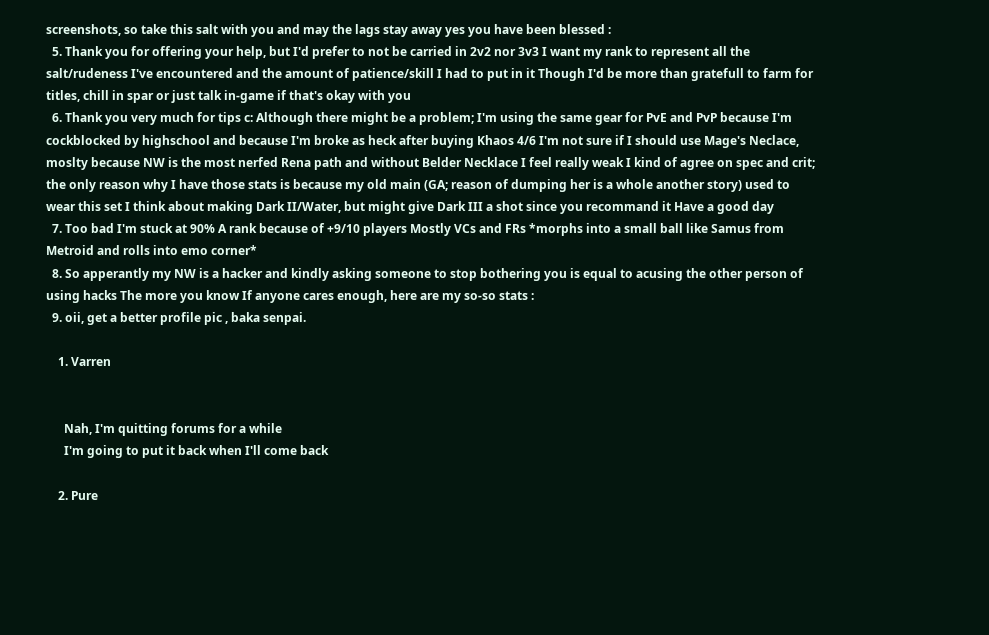screenshots, so take this salt with you and may the lags stay away yes you have been blessed :
  5. Thank you for offering your help, but I'd prefer to not be carried in 2v2 nor 3v3 I want my rank to represent all the salt/rudeness I've encountered and the amount of patience/skill I had to put in it Though I'd be more than gratefull to farm for titles, chill in spar or just talk in-game if that's okay with you
  6. Thank you very much for tips c: Although there might be a problem; I'm using the same gear for PvE and PvP because I'm cockblocked by highschool and because I'm broke as heck after buying Khaos 4/6 I'm not sure if I should use Mage's Neclace, moslty because NW is the most nerfed Rena path and without Belder Necklace I feel really weak I kind of agree on spec and crit; the only reason why I have those stats is because my old main (GA; reason of dumping her is a whole another story) used to wear this set I think about making Dark II/Water, but might give Dark III a shot since you recommand it Have a good day
  7. Too bad I'm stuck at 90% A rank because of +9/10 players Mostly VCs and FRs *morphs into a small ball like Samus from Metroid and rolls into emo corner*
  8. So apperantly my NW is a hacker and kindly asking someone to stop bothering you is equal to acusing the other person of using hacks The more you know If anyone cares enough, here are my so-so stats :
  9. oii, get a better profile pic , baka senpai.

    1. Varren


      Nah, I'm quitting forums for a while
      I'm going to put it back when I'll come back

    2. Pure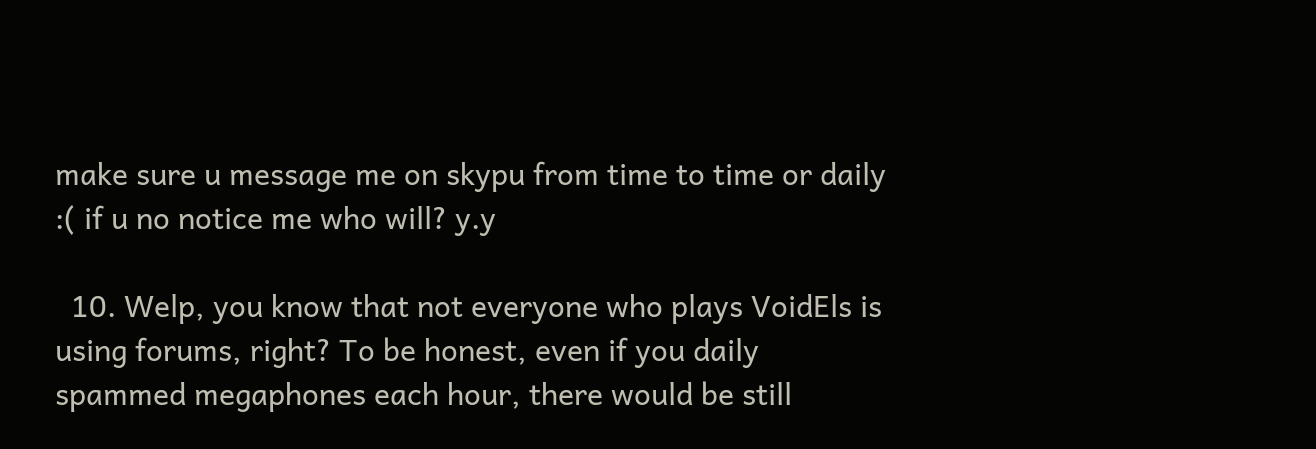make sure u message me on skypu from time to time or daily :( if u no notice me who will? y.y

  10. Welp, you know that not everyone who plays VoidEls is using forums, right? To be honest, even if you daily spammed megaphones each hour, there would be still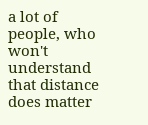a lot of people, who won't understand that distance does matter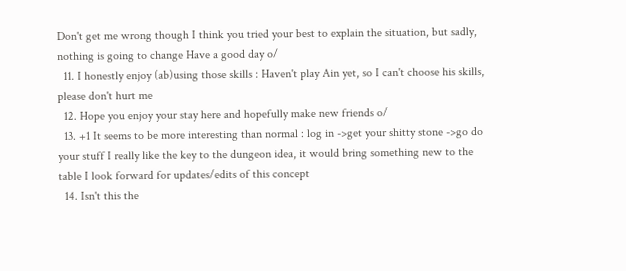Don't get me wrong though I think you tried your best to explain the situation, but sadly, nothing is going to change Have a good day o/
  11. I honestly enjoy (ab)using those skills : Haven't play Ain yet, so I can't choose his skills, please don't hurt me
  12. Hope you enjoy your stay here and hopefully make new friends o/
  13. +1 It seems to be more interesting than normal : log in ->get your shitty stone ->go do your stuff I really like the key to the dungeon idea, it would bring something new to the table I look forward for updates/edits of this concept
  14. Isn't this the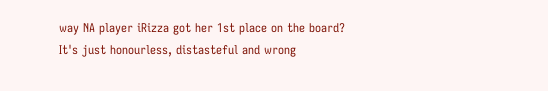way NA player iRizza got her 1st place on the board? It's just honourless, distasteful and wrong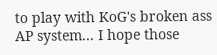to play with KoG's broken ass AP system... I hope those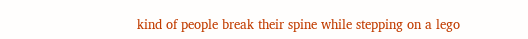kind of people break their spine while stepping on a lego